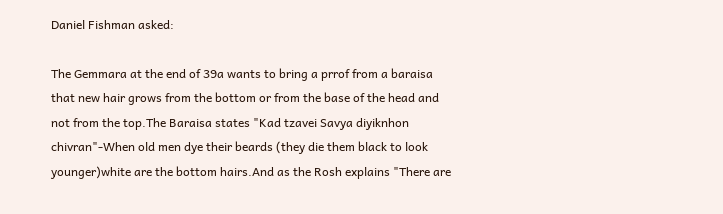Daniel Fishman asked:

The Gemmara at the end of 39a wants to bring a prrof from a baraisa that new hair grows from the bottom or from the base of the head and not from the top.The Baraisa states "Kad tzavei Savya diyiknhon chivran"-When old men dye their beards (they die them black to look younger)white are the bottom hairs.And as the Rosh explains "There are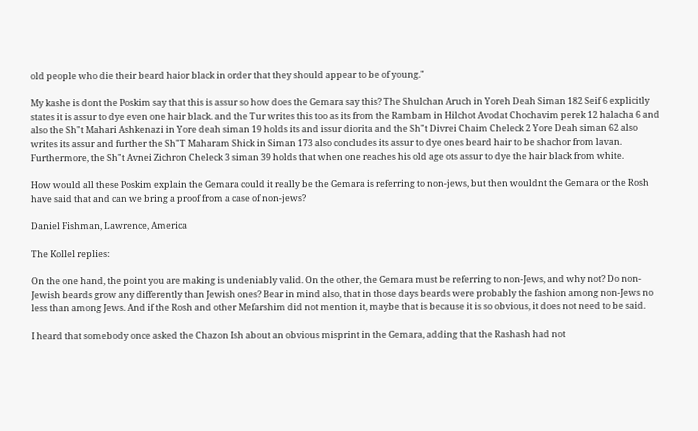old people who die their beard haior black in order that they should appear to be of young."

My kashe is dont the Poskim say that this is assur so how does the Gemara say this? The Shulchan Aruch in Yoreh Deah Siman 182 Seif 6 explicitly states it is assur to dye even one hair black. and the Tur writes this too as its from the Rambam in Hilchot Avodat Chochavim perek 12 halacha 6 and also the Sh"t Mahari Ashkenazi in Yore deah siman 19 holds its and issur diorita and the Sh"t Divrei Chaim Cheleck 2 Yore Deah siman 62 also writes its assur and further the Sh"T Maharam Shick in Siman 173 also concludes its assur to dye ones beard hair to be shachor from lavan. Furthermore, the Sh"t Avnei Zichron Cheleck 3 siman 39 holds that when one reaches his old age ots assur to dye the hair black from white.

How would all these Poskim explain the Gemara could it really be the Gemara is referring to non-jews, but then wouldnt the Gemara or the Rosh have said that and can we bring a proof from a case of non-jews?

Daniel Fishman, Lawrence, America

The Kollel replies:

On the one hand, the point you are making is undeniably valid. On the other, the Gemara must be referring to non-Jews, and why not? Do non-Jewish beards grow any differently than Jewish ones? Bear in mind also, that in those days beards were probably the fashion among non-Jews no less than among Jews. And if the Rosh and other Mefarshim did not mention it, maybe that is because it is so obvious, it does not need to be said.

I heard that somebody once asked the Chazon Ish about an obvious misprint in the Gemara, adding that the Rashash had not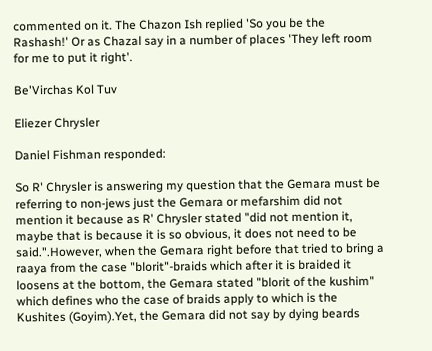commented on it. The Chazon Ish replied 'So you be the Rashash!' Or as Chazal say in a number of places 'They left room for me to put it right'.

Be'Virchas Kol Tuv

Eliezer Chrysler

Daniel Fishman responded:

So R' Chrysler is answering my question that the Gemara must be referring to non-jews just the Gemara or mefarshim did not mention it because as R' Chrysler stated "did not mention it, maybe that is because it is so obvious, it does not need to be said.".However, when the Gemara right before that tried to bring a raaya from the case "blorit"-braids which after it is braided it loosens at the bottom, the Gemara stated "blorit of the kushim" which defines who the case of braids apply to which is the Kushites (Goyim).Yet, the Gemara did not say by dying beards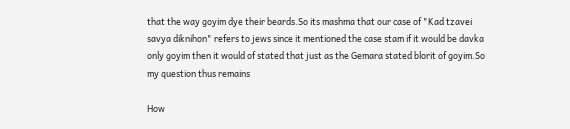that the way goyim dye their beards.So its mashma that our case of "Kad tzavei savya diknihon" refers to jews since it mentioned the case stam if it would be davka only goyim then it would of stated that just as the Gemara stated blorit of goyim.So my question thus remains

How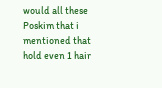would all these Poskim that i mentioned that hold even 1 hair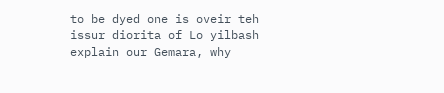to be dyed one is oveir teh issur diorita of Lo yilbash explain our Gemara, why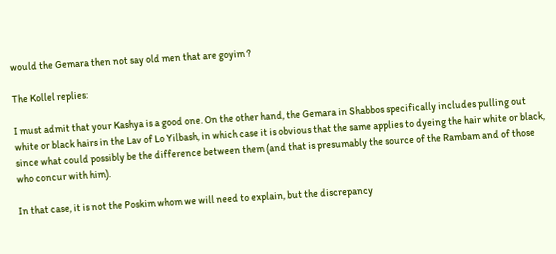would the Gemara then not say old men that are goyim ?

The Kollel replies:

I must admit that your Kashya is a good one. On the other hand, the Gemara in Shabbos specifically includes pulling out white or black hairs in the Lav of Lo Yilbash, in which case it is obvious that the same applies to dyeing the hair white or black, since what could possibly be the difference between them (and that is presumably the source of the Rambam and of those who concur with him).

In that case, it is not the Poskim whom we will need to explain, but the discrepancy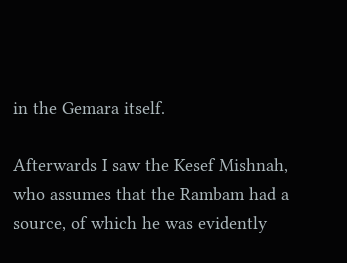in the Gemara itself.

Afterwards I saw the Kesef Mishnah, who assumes that the Rambam had a source, of which he was evidently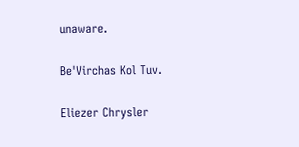unaware.

Be'Virchas Kol Tuv.

Eliezer Chrysler